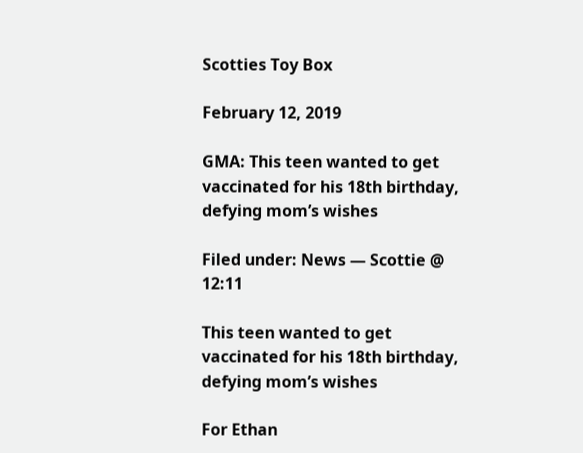Scotties Toy Box

February 12, 2019

GMA: This teen wanted to get vaccinated for his 18th birthday, defying mom’s wishes

Filed under: News — Scottie @ 12:11

This teen wanted to get vaccinated for his 18th birthday, defying mom’s wishes

For Ethan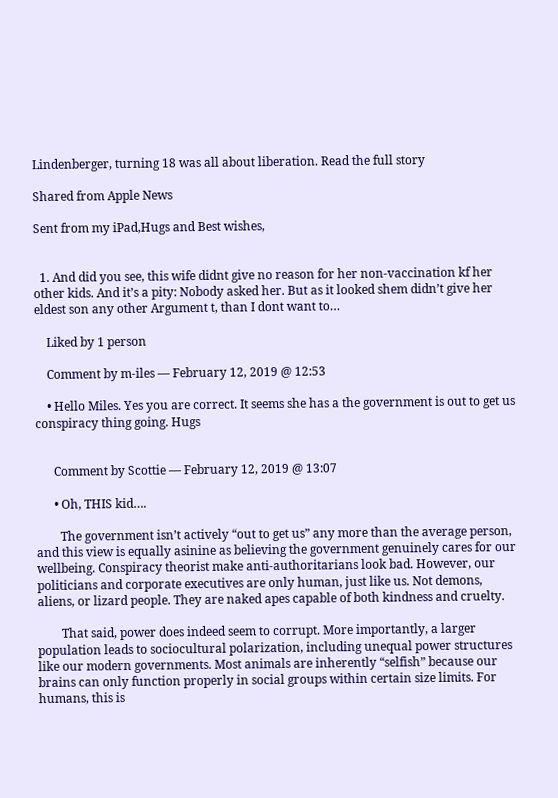Lindenberger, turning 18 was all about liberation. Read the full story

Shared from Apple News

Sent from my iPad,Hugs and Best wishes,


  1. And did you see, this wife didnt give no reason for her non-vaccination kf her other kids. And it’s a pity: Nobody asked her. But as it looked shem didn’t give her eldest son any other Argument t, than I dont want to…

    Liked by 1 person

    Comment by m-iles — February 12, 2019 @ 12:53

    • Hello Miles. Yes you are correct. It seems she has a the government is out to get us conspiracy thing going. Hugs


      Comment by Scottie — February 12, 2019 @ 13:07

      • Oh, THIS kid….

        The government isn’t actively “out to get us” any more than the average person, and this view is equally asinine as believing the government genuinely cares for our wellbeing. Conspiracy theorist make anti-authoritarians look bad. However, our politicians and corporate executives are only human, just like us. Not demons, aliens, or lizard people. They are naked apes capable of both kindness and cruelty.

        That said, power does indeed seem to corrupt. More importantly, a larger population leads to sociocultural polarization, including unequal power structures like our modern governments. Most animals are inherently “selfish” because our brains can only function properly in social groups within certain size limits. For humans, this is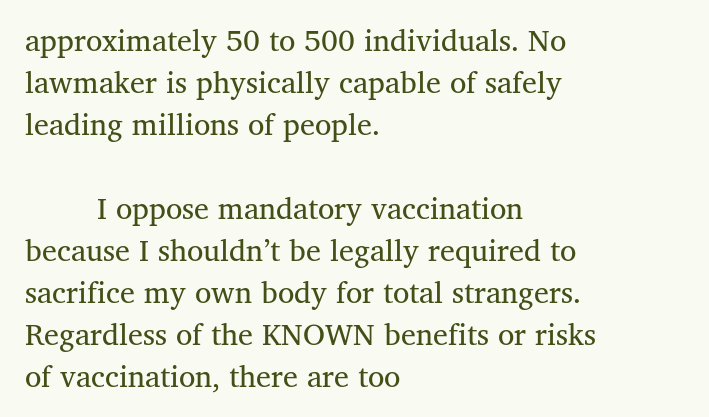approximately 50 to 500 individuals. No lawmaker is physically capable of safely leading millions of people.

        I oppose mandatory vaccination because I shouldn’t be legally required to sacrifice my own body for total strangers. Regardless of the KNOWN benefits or risks of vaccination, there are too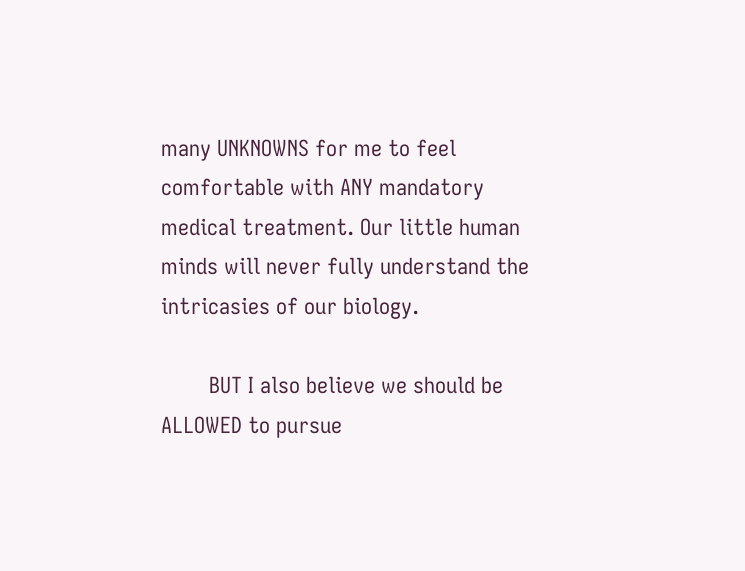many UNKNOWNS for me to feel comfortable with ANY mandatory medical treatment. Our little human minds will never fully understand the intricasies of our biology.

        BUT I also believe we should be ALLOWED to pursue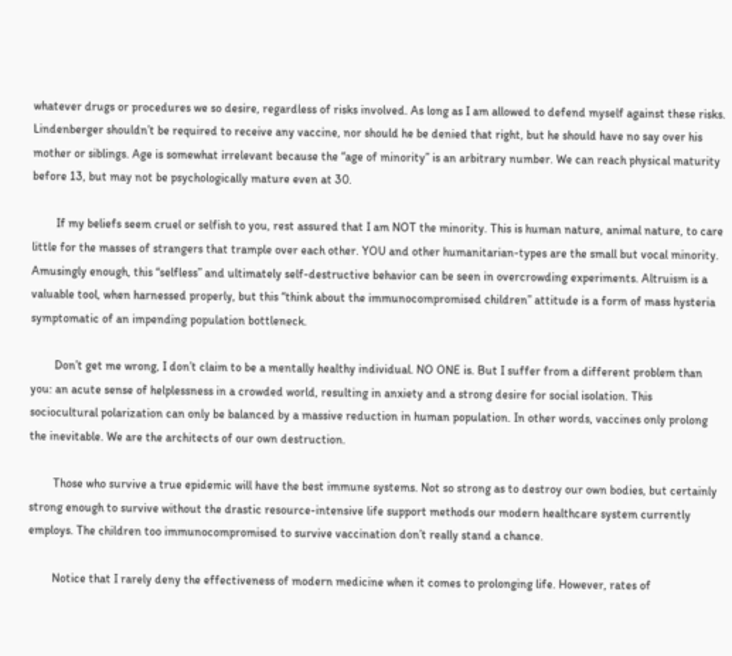whatever drugs or procedures we so desire, regardless of risks involved. As long as I am allowed to defend myself against these risks. Lindenberger shouldn’t be required to receive any vaccine, nor should he be denied that right, but he should have no say over his mother or siblings. Age is somewhat irrelevant because the “age of minority” is an arbitrary number. We can reach physical maturity before 13, but may not be psychologically mature even at 30.

        If my beliefs seem cruel or selfish to you, rest assured that I am NOT the minority. This is human nature, animal nature, to care little for the masses of strangers that trample over each other. YOU and other humanitarian-types are the small but vocal minority. Amusingly enough, this “selfless” and ultimately self-destructive behavior can be seen in overcrowding experiments. Altruism is a valuable tool, when harnessed properly, but this “think about the immunocompromised children” attitude is a form of mass hysteria symptomatic of an impending population bottleneck.

        Don’t get me wrong, I don’t claim to be a mentally healthy individual. NO ONE is. But I suffer from a different problem than you: an acute sense of helplessness in a crowded world, resulting in anxiety and a strong desire for social isolation. This sociocultural polarization can only be balanced by a massive reduction in human population. In other words, vaccines only prolong the inevitable. We are the architects of our own destruction.

        Those who survive a true epidemic will have the best immune systems. Not so strong as to destroy our own bodies, but certainly strong enough to survive without the drastic resource-intensive life support methods our modern healthcare system currently employs. The children too immunocompromised to survive vaccination don’t really stand a chance.

        Notice that I rarely deny the effectiveness of modern medicine when it comes to prolonging life. However, rates of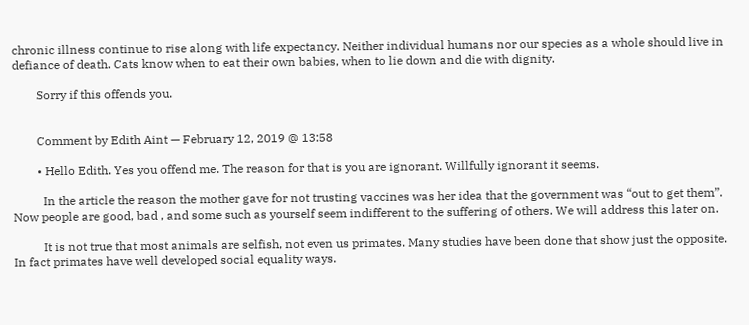chronic illness continue to rise along with life expectancy. Neither individual humans nor our species as a whole should live in defiance of death. Cats know when to eat their own babies, when to lie down and die with dignity.

        Sorry if this offends you.


        Comment by Edith Aint — February 12, 2019 @ 13:58

        • Hello Edith. Yes you offend me. The reason for that is you are ignorant. Willfully ignorant it seems.

          In the article the reason the mother gave for not trusting vaccines was her idea that the government was “out to get them”. Now people are good, bad , and some such as yourself seem indifferent to the suffering of others. We will address this later on.

          It is not true that most animals are selfish, not even us primates. Many studies have been done that show just the opposite. In fact primates have well developed social equality ways.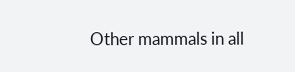Other mammals in all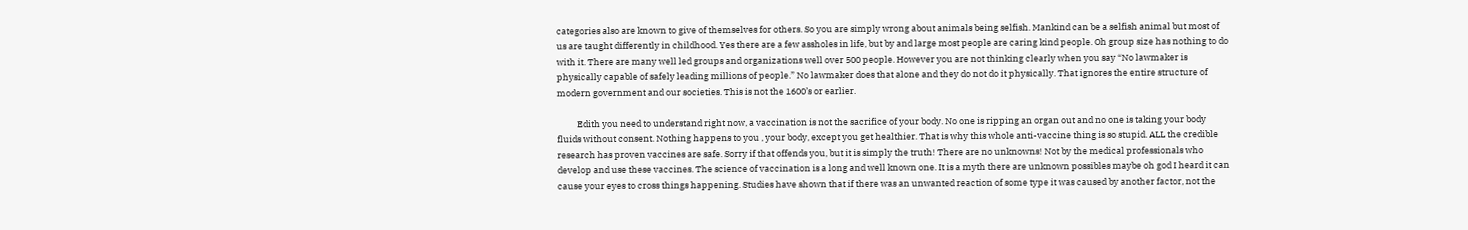categories also are known to give of themselves for others. So you are simply wrong about animals being selfish. Mankind can be a selfish animal but most of us are taught differently in childhood. Yes there are a few assholes in life, but by and large most people are caring kind people. Oh group size has nothing to do with it. There are many well led groups and organizations well over 500 people. However you are not thinking clearly when you say “No lawmaker is physically capable of safely leading millions of people.” No lawmaker does that alone and they do not do it physically. That ignores the entire structure of modern government and our societies. This is not the 1600’s or earlier.

          Edith you need to understand right now, a vaccination is not the sacrifice of your body. No one is ripping an organ out and no one is taking your body fluids without consent. Nothing happens to you , your body, except you get healthier. That is why this whole anti-vaccine thing is so stupid. ALL the credible research has proven vaccines are safe. Sorry if that offends you, but it is simply the truth! There are no unknowns! Not by the medical professionals who develop and use these vaccines. The science of vaccination is a long and well known one. It is a myth there are unknown possibles maybe oh god I heard it can cause your eyes to cross things happening. Studies have shown that if there was an unwanted reaction of some type it was caused by another factor, not the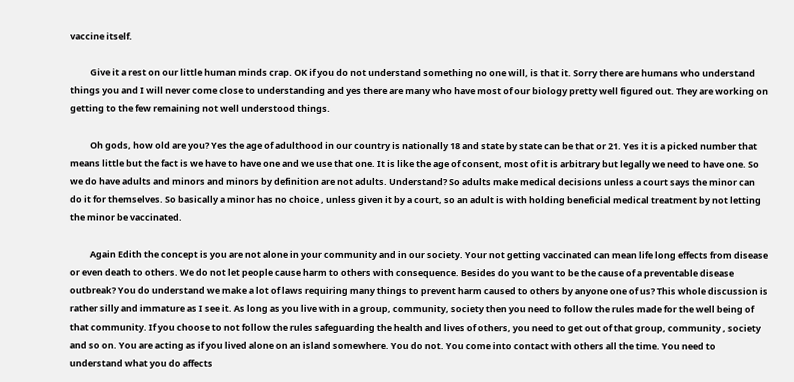vaccine itself.

          Give it a rest on our little human minds crap. OK if you do not understand something no one will, is that it. Sorry there are humans who understand things you and I will never come close to understanding and yes there are many who have most of our biology pretty well figured out. They are working on getting to the few remaining not well understood things.

          Oh gods, how old are you? Yes the age of adulthood in our country is nationally 18 and state by state can be that or 21. Yes it is a picked number that means little but the fact is we have to have one and we use that one. It is like the age of consent, most of it is arbitrary but legally we need to have one. So we do have adults and minors and minors by definition are not adults. Understand? So adults make medical decisions unless a court says the minor can do it for themselves. So basically a minor has no choice , unless given it by a court, so an adult is with holding beneficial medical treatment by not letting the minor be vaccinated.

          Again Edith the concept is you are not alone in your community and in our society. Your not getting vaccinated can mean life long effects from disease or even death to others. We do not let people cause harm to others with consequence. Besides do you want to be the cause of a preventable disease outbreak? You do understand we make a lot of laws requiring many things to prevent harm caused to others by anyone one of us? This whole discussion is rather silly and immature as I see it. As long as you live with in a group, community, society then you need to follow the rules made for the well being of that community. If you choose to not follow the rules safeguarding the health and lives of others, you need to get out of that group, community , society and so on. You are acting as if you lived alone on an island somewhere. You do not. You come into contact with others all the time. You need to understand what you do affects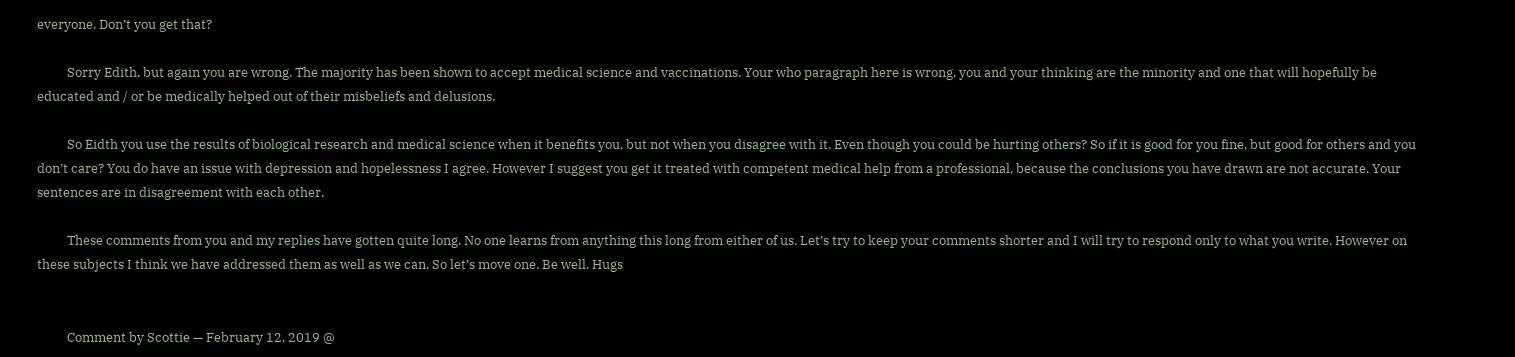everyone. Don’t you get that?

          Sorry Edith, but again you are wrong. The majority has been shown to accept medical science and vaccinations. Your who paragraph here is wrong, you and your thinking are the minority and one that will hopefully be educated and / or be medically helped out of their misbeliefs and delusions.

          So Eidth you use the results of biological research and medical science when it benefits you, but not when you disagree with it. Even though you could be hurting others? So if it is good for you fine, but good for others and you don’t care? You do have an issue with depression and hopelessness I agree. However I suggest you get it treated with competent medical help from a professional, because the conclusions you have drawn are not accurate. Your sentences are in disagreement with each other.

          These comments from you and my replies have gotten quite long. No one learns from anything this long from either of us. Let’s try to keep your comments shorter and I will try to respond only to what you write. However on these subjects I think we have addressed them as well as we can. So let’s move one. Be well. Hugs


          Comment by Scottie — February 12, 2019 @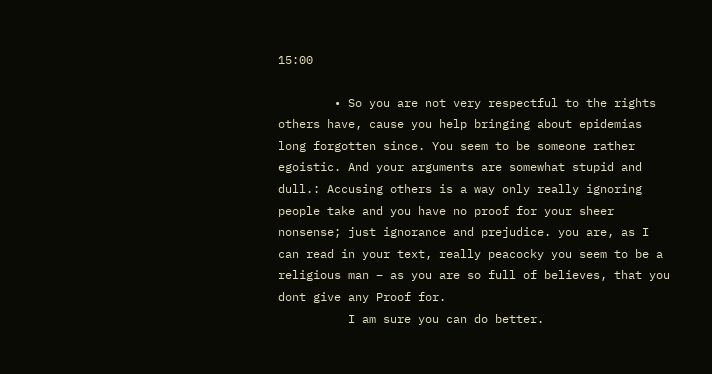15:00

        • So you are not very respectful to the rights others have, cause you help bringing about epidemias long forgotten since. You seem to be someone rather egoistic. And your arguments are somewhat stupid and dull.: Accusing others is a way only really ignoring people take and you have no proof for your sheer nonsense; just ignorance and prejudice. you are, as I can read in your text, really peacocky you seem to be a religious man – as you are so full of believes, that you dont give any Proof for.
          I am sure you can do better.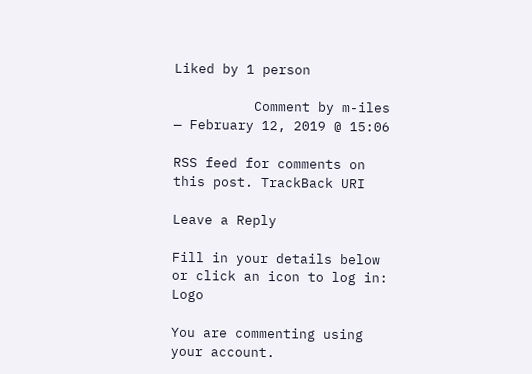Liked by 1 person

          Comment by m-iles — February 12, 2019 @ 15:06

RSS feed for comments on this post. TrackBack URI

Leave a Reply

Fill in your details below or click an icon to log in: Logo

You are commenting using your account.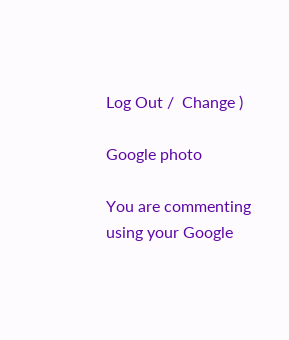Log Out /  Change )

Google photo

You are commenting using your Google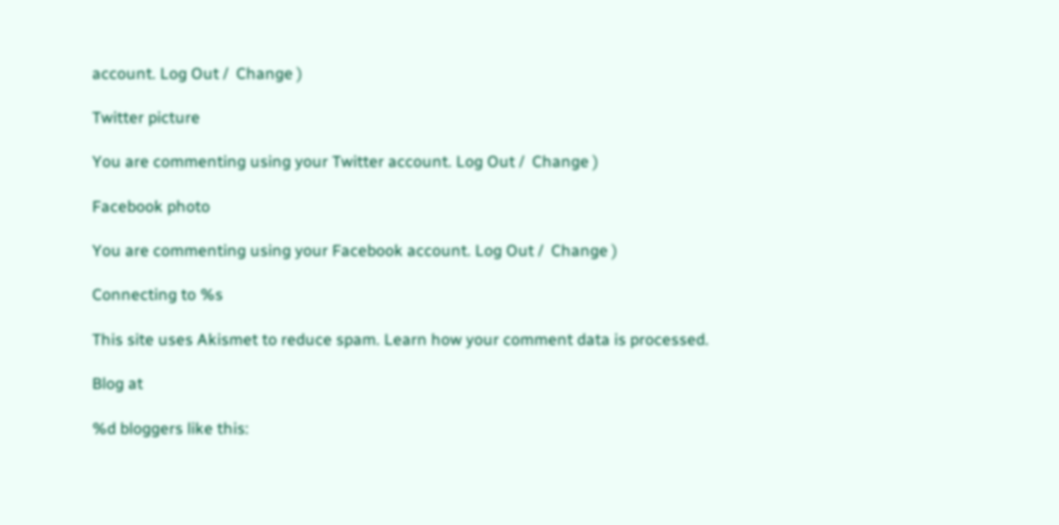account. Log Out /  Change )

Twitter picture

You are commenting using your Twitter account. Log Out /  Change )

Facebook photo

You are commenting using your Facebook account. Log Out /  Change )

Connecting to %s

This site uses Akismet to reduce spam. Learn how your comment data is processed.

Blog at

%d bloggers like this: